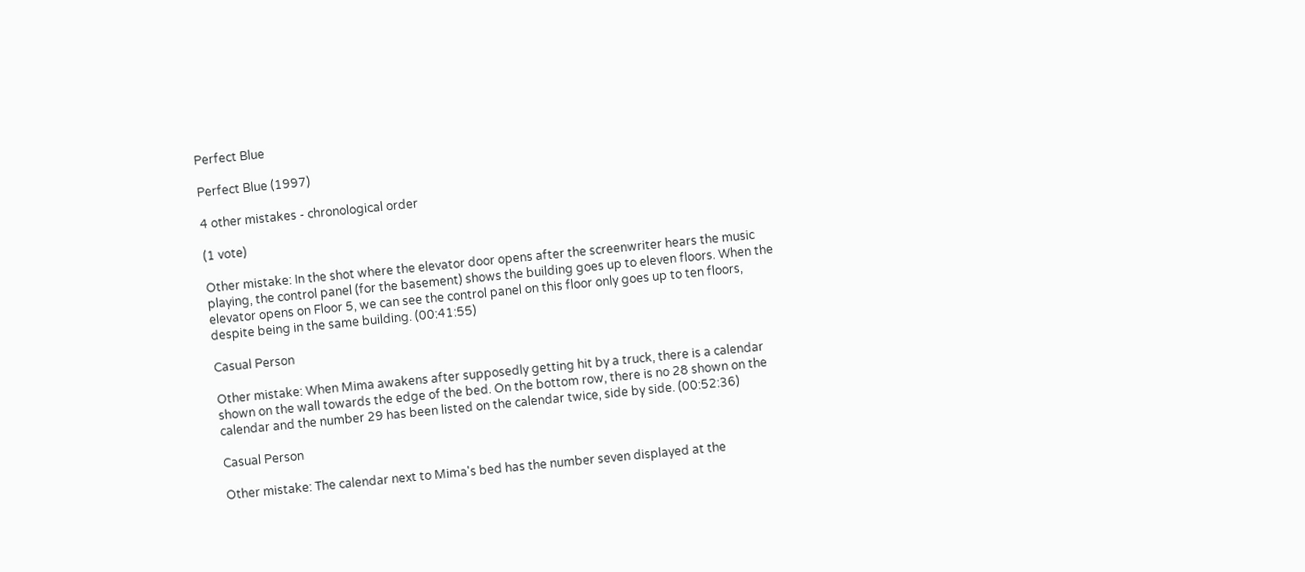Perfect Blue

Perfect Blue (1997)

4 other mistakes - chronological order

(1 vote)

Other mistake: In the shot where the elevator door opens after the screenwriter hears the music playing, the control panel (for the basement) shows the building goes up to eleven floors. When the elevator opens on Floor 5, we can see the control panel on this floor only goes up to ten floors, despite being in the same building. (00:41:55)

Casual Person

Other mistake: When Mima awakens after supposedly getting hit by a truck, there is a calendar shown on the wall towards the edge of the bed. On the bottom row, there is no 28 shown on the calendar and the number 29 has been listed on the calendar twice, side by side. (00:52:36)

Casual Person

Other mistake: The calendar next to Mima's bed has the number seven displayed at the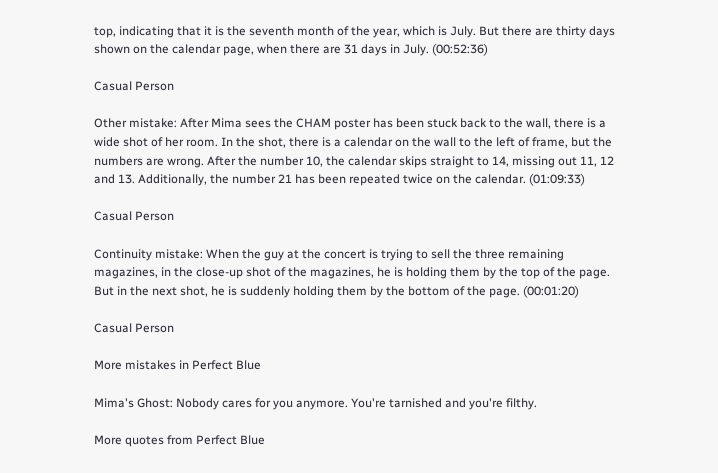top, indicating that it is the seventh month of the year, which is July. But there are thirty days shown on the calendar page, when there are 31 days in July. (00:52:36)

Casual Person

Other mistake: After Mima sees the CHAM poster has been stuck back to the wall, there is a wide shot of her room. In the shot, there is a calendar on the wall to the left of frame, but the numbers are wrong. After the number 10, the calendar skips straight to 14, missing out 11, 12 and 13. Additionally, the number 21 has been repeated twice on the calendar. (01:09:33)

Casual Person

Continuity mistake: When the guy at the concert is trying to sell the three remaining magazines, in the close-up shot of the magazines, he is holding them by the top of the page. But in the next shot, he is suddenly holding them by the bottom of the page. (00:01:20)

Casual Person

More mistakes in Perfect Blue

Mima's Ghost: Nobody cares for you anymore. You're tarnished and you're filthy.

More quotes from Perfect Blue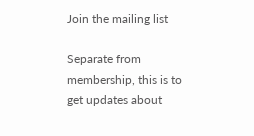Join the mailing list

Separate from membership, this is to get updates about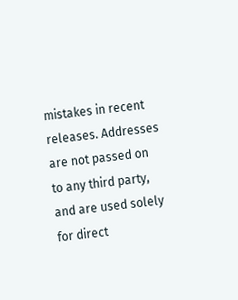mistakes in recent releases. Addresses are not passed on to any third party, and are used solely for direct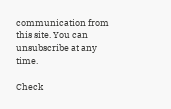communication from this site. You can unsubscribe at any time.

Check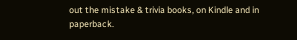out the mistake & trivia books, on Kindle and in paperback.